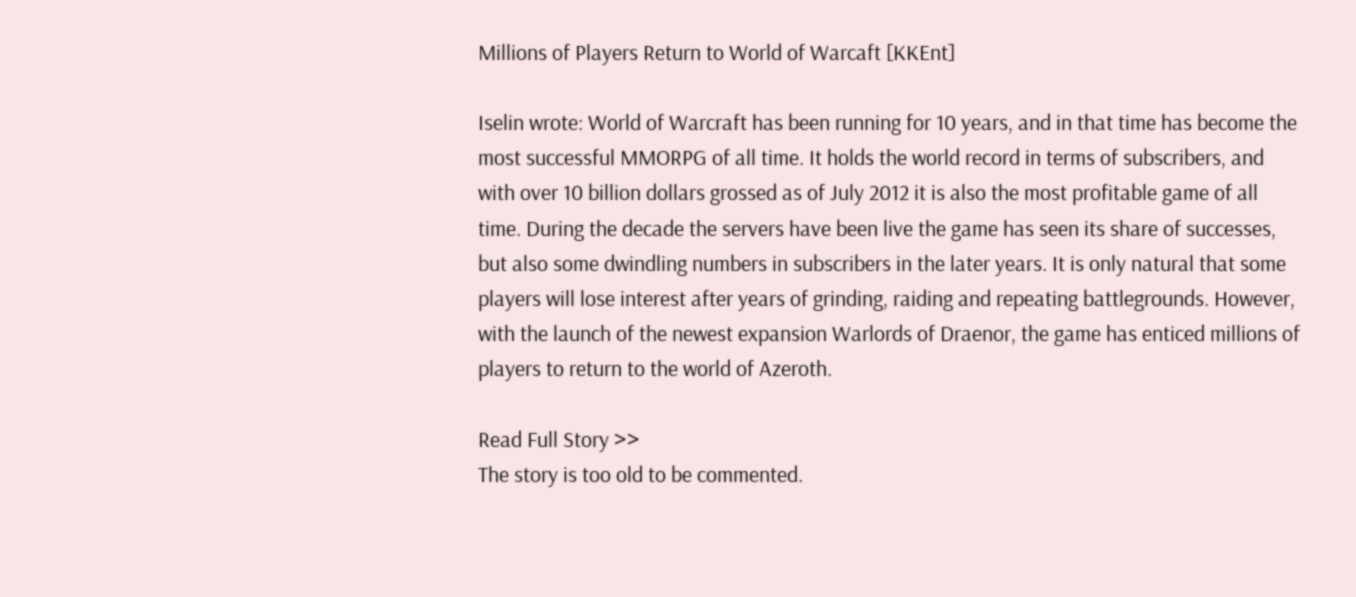Millions of Players Return to World of Warcaft [KKEnt]

Iselin wrote: World of Warcraft has been running for 10 years, and in that time has become the most successful MMORPG of all time. It holds the world record in terms of subscribers, and with over 10 billion dollars grossed as of July 2012 it is also the most profitable game of all time. During the decade the servers have been live the game has seen its share of successes, but also some dwindling numbers in subscribers in the later years. It is only natural that some players will lose interest after years of grinding, raiding and repeating battlegrounds. However, with the launch of the newest expansion Warlords of Draenor, the game has enticed millions of players to return to the world of Azeroth.

Read Full Story >>
The story is too old to be commented.